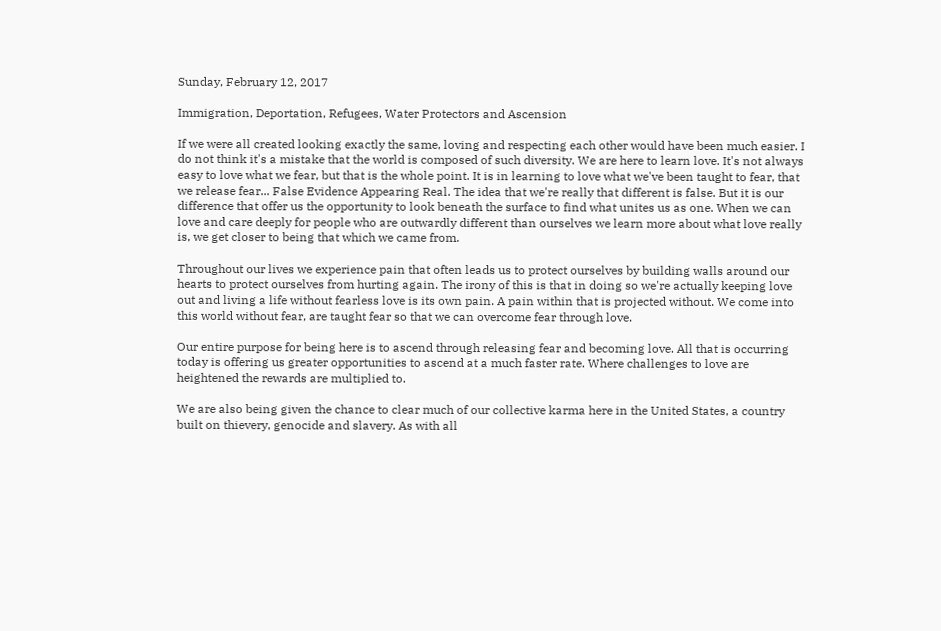Sunday, February 12, 2017

Immigration, Deportation, Refugees, Water Protectors and Ascension

If we were all created looking exactly the same, loving and respecting each other would have been much easier. I do not think it's a mistake that the world is composed of such diversity. We are here to learn love. It's not always easy to love what we fear, but that is the whole point. It is in learning to love what we've been taught to fear, that we release fear... False Evidence Appearing Real. The idea that we're really that different is false. But it is our difference that offer us the opportunity to look beneath the surface to find what unites us as one. When we can love and care deeply for people who are outwardly different than ourselves we learn more about what love really is, we get closer to being that which we came from.

Throughout our lives we experience pain that often leads us to protect ourselves by building walls around our hearts to protect ourselves from hurting again. The irony of this is that in doing so we're actually keeping love out and living a life without fearless love is its own pain. A pain within that is projected without. We come into this world without fear, are taught fear so that we can overcome fear through love.

Our entire purpose for being here is to ascend through releasing fear and becoming love. All that is occurring today is offering us greater opportunities to ascend at a much faster rate. Where challenges to love are heightened the rewards are multiplied to.

We are also being given the chance to clear much of our collective karma here in the United States, a country built on thievery, genocide and slavery. As with all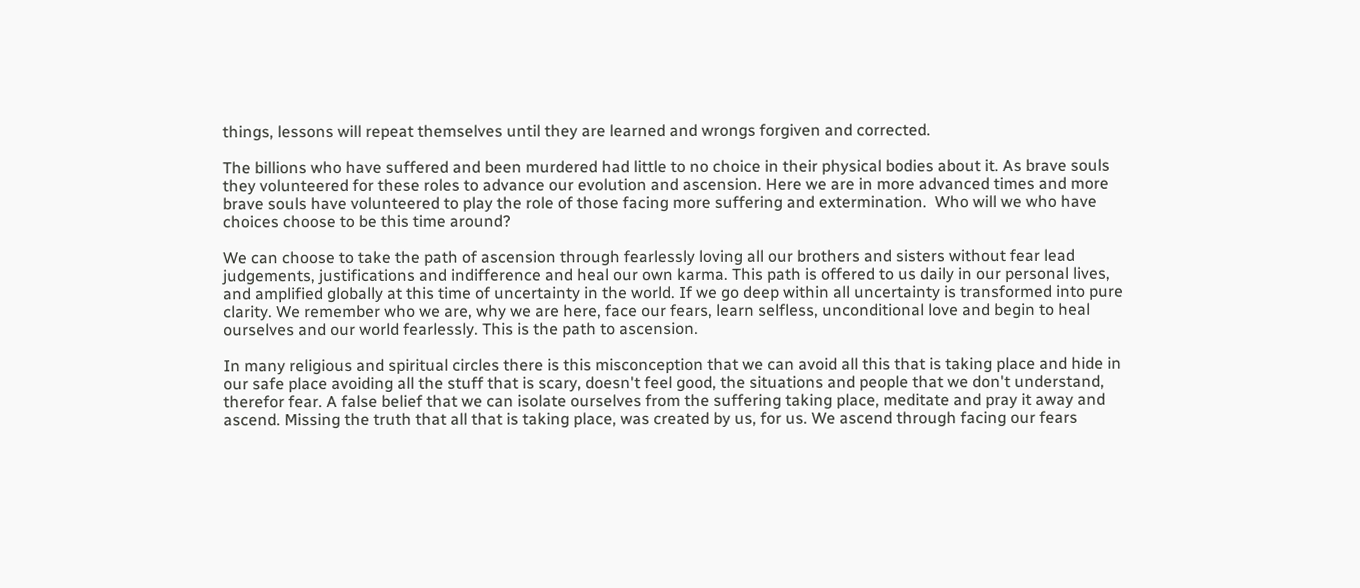things, lessons will repeat themselves until they are learned and wrongs forgiven and corrected.

The billions who have suffered and been murdered had little to no choice in their physical bodies about it. As brave souls they volunteered for these roles to advance our evolution and ascension. Here we are in more advanced times and more brave souls have volunteered to play the role of those facing more suffering and extermination.  Who will we who have choices choose to be this time around?

We can choose to take the path of ascension through fearlessly loving all our brothers and sisters without fear lead judgements, justifications and indifference and heal our own karma. This path is offered to us daily in our personal lives, and amplified globally at this time of uncertainty in the world. If we go deep within all uncertainty is transformed into pure clarity. We remember who we are, why we are here, face our fears, learn selfless, unconditional love and begin to heal ourselves and our world fearlessly. This is the path to ascension.

In many religious and spiritual circles there is this misconception that we can avoid all this that is taking place and hide in our safe place avoiding all the stuff that is scary, doesn't feel good, the situations and people that we don't understand, therefor fear. A false belief that we can isolate ourselves from the suffering taking place, meditate and pray it away and ascend. Missing the truth that all that is taking place, was created by us, for us. We ascend through facing our fears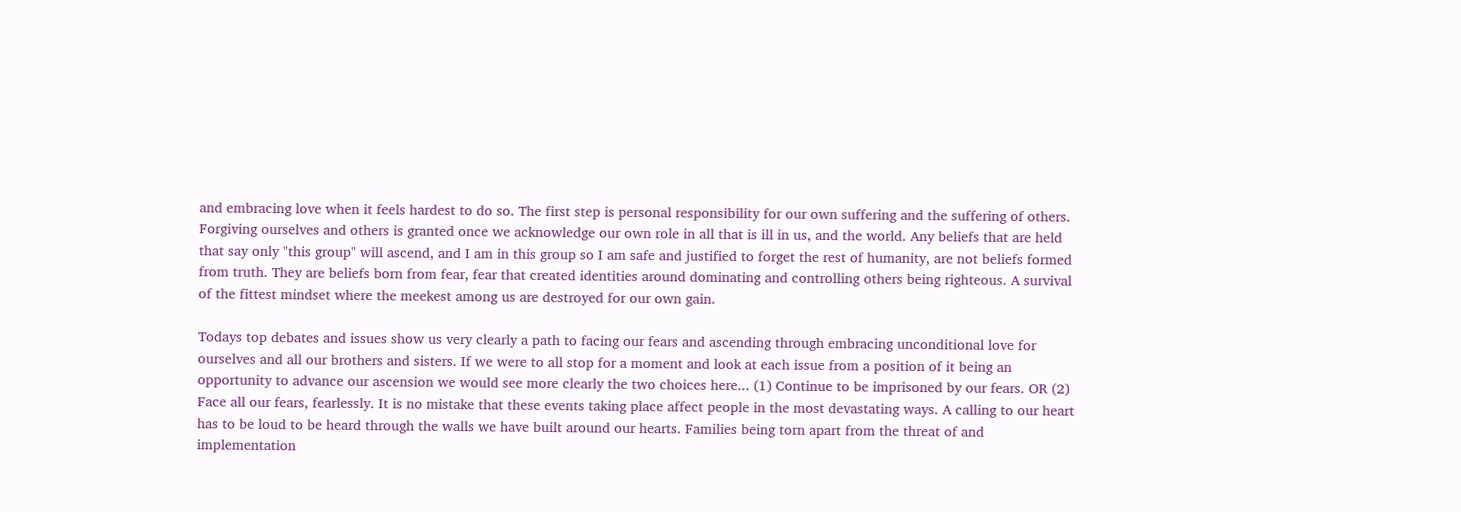and embracing love when it feels hardest to do so. The first step is personal responsibility for our own suffering and the suffering of others. Forgiving ourselves and others is granted once we acknowledge our own role in all that is ill in us, and the world. Any beliefs that are held that say only "this group" will ascend, and I am in this group so I am safe and justified to forget the rest of humanity, are not beliefs formed from truth. They are beliefs born from fear, fear that created identities around dominating and controlling others being righteous. A survival of the fittest mindset where the meekest among us are destroyed for our own gain.

Todays top debates and issues show us very clearly a path to facing our fears and ascending through embracing unconditional love for ourselves and all our brothers and sisters. If we were to all stop for a moment and look at each issue from a position of it being an opportunity to advance our ascension we would see more clearly the two choices here... (1) Continue to be imprisoned by our fears. OR (2) Face all our fears, fearlessly. It is no mistake that these events taking place affect people in the most devastating ways. A calling to our heart has to be loud to be heard through the walls we have built around our hearts. Families being torn apart from the threat of and implementation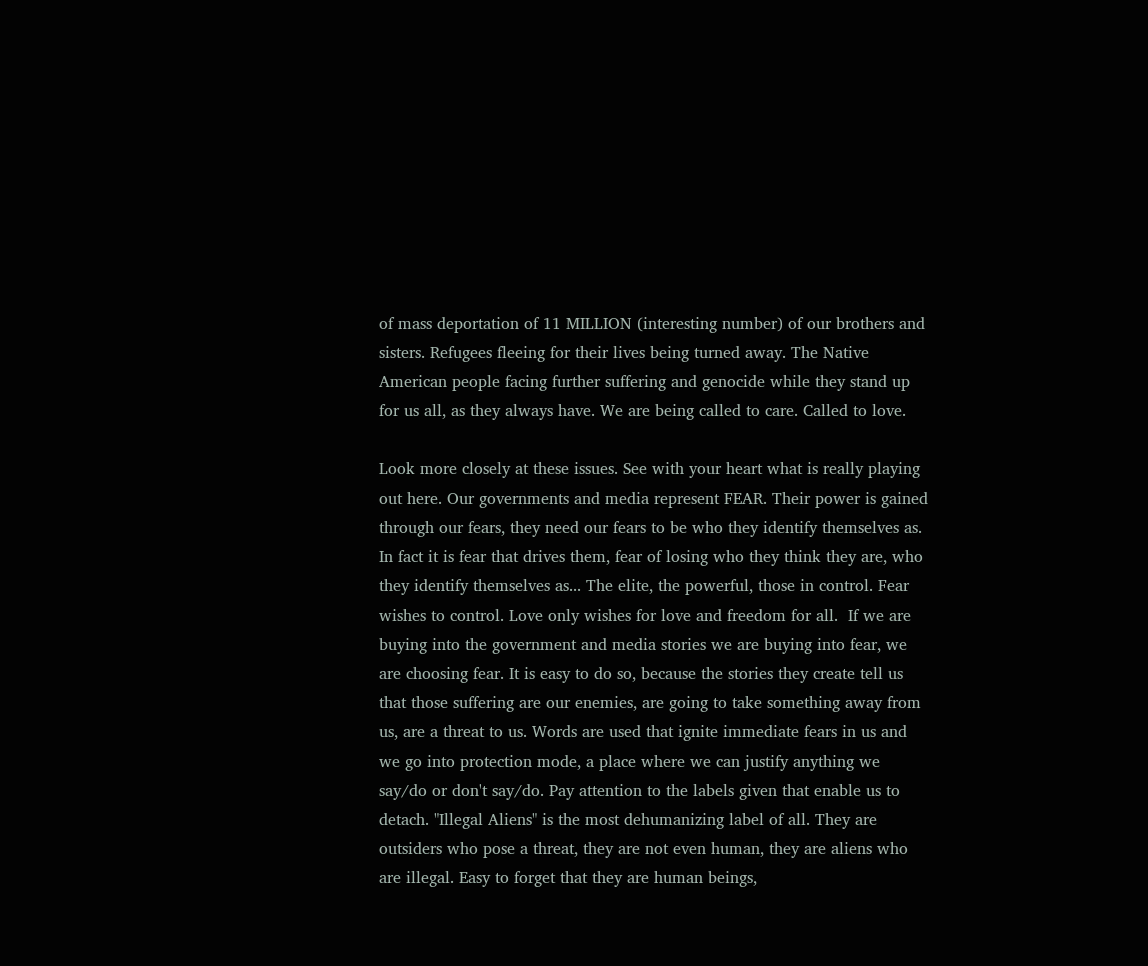of mass deportation of 11 MILLION (interesting number) of our brothers and sisters. Refugees fleeing for their lives being turned away. The Native American people facing further suffering and genocide while they stand up for us all, as they always have. We are being called to care. Called to love.

Look more closely at these issues. See with your heart what is really playing out here. Our governments and media represent FEAR. Their power is gained through our fears, they need our fears to be who they identify themselves as. In fact it is fear that drives them, fear of losing who they think they are, who they identify themselves as... The elite, the powerful, those in control. Fear wishes to control. Love only wishes for love and freedom for all.  If we are buying into the government and media stories we are buying into fear, we are choosing fear. It is easy to do so, because the stories they create tell us that those suffering are our enemies, are going to take something away from us, are a threat to us. Words are used that ignite immediate fears in us and we go into protection mode, a place where we can justify anything we say/do or don't say/do. Pay attention to the labels given that enable us to detach. "Illegal Aliens" is the most dehumanizing label of all. They are outsiders who pose a threat, they are not even human, they are aliens who are illegal. Easy to forget that they are human beings,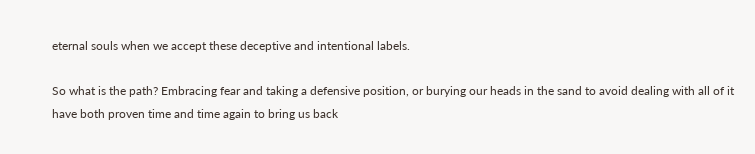eternal souls when we accept these deceptive and intentional labels.

So what is the path? Embracing fear and taking a defensive position, or burying our heads in the sand to avoid dealing with all of it have both proven time and time again to bring us back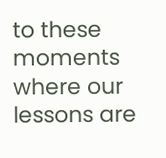to these moments where our lessons are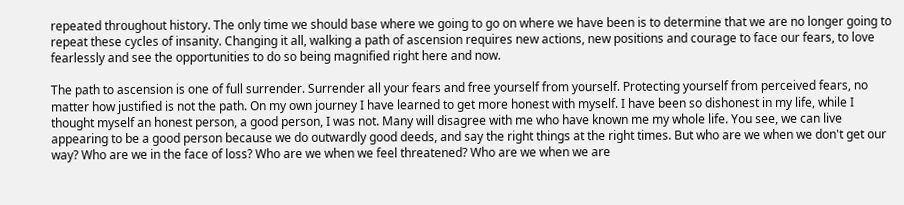repeated throughout history. The only time we should base where we going to go on where we have been is to determine that we are no longer going to repeat these cycles of insanity. Changing it all, walking a path of ascension requires new actions, new positions and courage to face our fears, to love fearlessly and see the opportunities to do so being magnified right here and now.

The path to ascension is one of full surrender. Surrender all your fears and free yourself from yourself. Protecting yourself from perceived fears, no matter how justified is not the path. On my own journey I have learned to get more honest with myself. I have been so dishonest in my life, while I thought myself an honest person, a good person, I was not. Many will disagree with me who have known me my whole life. You see, we can live appearing to be a good person because we do outwardly good deeds, and say the right things at the right times. But who are we when we don't get our way? Who are we in the face of loss? Who are we when we feel threatened? Who are we when we are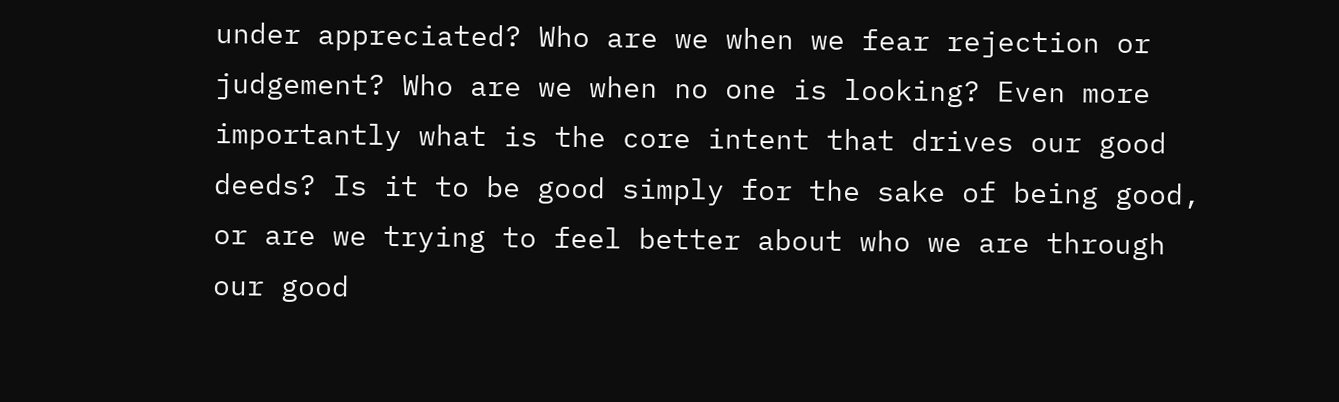under appreciated? Who are we when we fear rejection or judgement? Who are we when no one is looking? Even more importantly what is the core intent that drives our good deeds? Is it to be good simply for the sake of being good, or are we trying to feel better about who we are through our good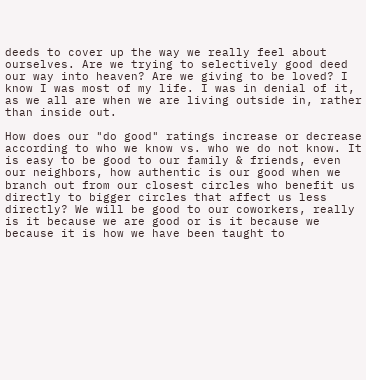deeds to cover up the way we really feel about ourselves. Are we trying to selectively good deed our way into heaven? Are we giving to be loved? I know I was most of my life. I was in denial of it, as we all are when we are living outside in, rather than inside out.

How does our "do good" ratings increase or decrease according to who we know vs. who we do not know. It is easy to be good to our family & friends, even our neighbors, how authentic is our good when we branch out from our closest circles who benefit us directly to bigger circles that affect us less directly? We will be good to our coworkers, really is it because we are good or is it because we because it is how we have been taught to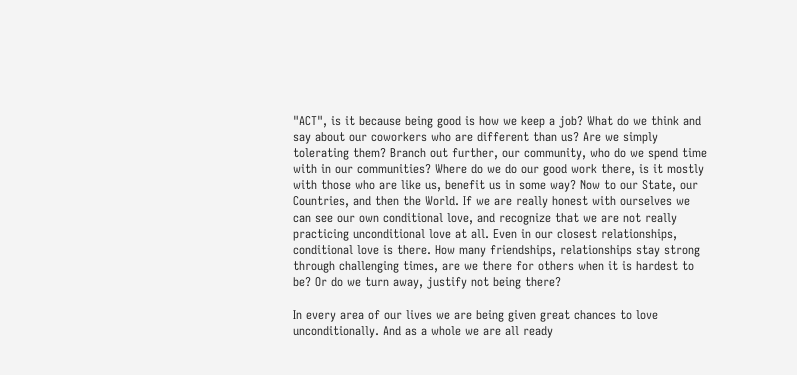"ACT", is it because being good is how we keep a job? What do we think and say about our coworkers who are different than us? Are we simply tolerating them? Branch out further, our community, who do we spend time with in our communities? Where do we do our good work there, is it mostly with those who are like us, benefit us in some way? Now to our State, our Countries, and then the World. If we are really honest with ourselves we can see our own conditional love, and recognize that we are not really practicing unconditional love at all. Even in our closest relationships, conditional love is there. How many friendships, relationships stay strong through challenging times, are we there for others when it is hardest to be? Or do we turn away, justify not being there?

In every area of our lives we are being given great chances to love unconditionally. And as a whole we are all ready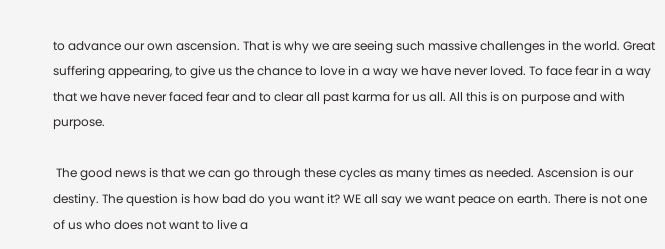to advance our own ascension. That is why we are seeing such massive challenges in the world. Great suffering appearing, to give us the chance to love in a way we have never loved. To face fear in a way that we have never faced fear and to clear all past karma for us all. All this is on purpose and with purpose.

 The good news is that we can go through these cycles as many times as needed. Ascension is our destiny. The question is how bad do you want it? WE all say we want peace on earth. There is not one of us who does not want to live a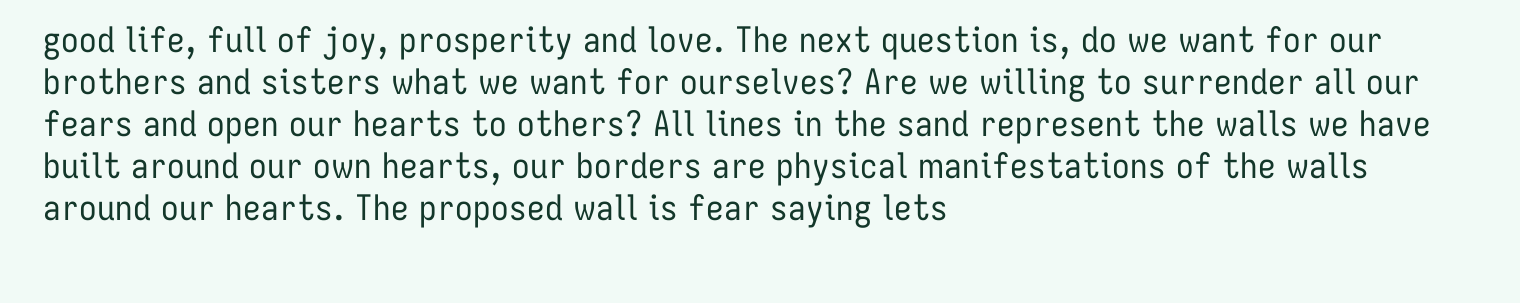good life, full of joy, prosperity and love. The next question is, do we want for our brothers and sisters what we want for ourselves? Are we willing to surrender all our fears and open our hearts to others? All lines in the sand represent the walls we have built around our own hearts, our borders are physical manifestations of the walls around our hearts. The proposed wall is fear saying lets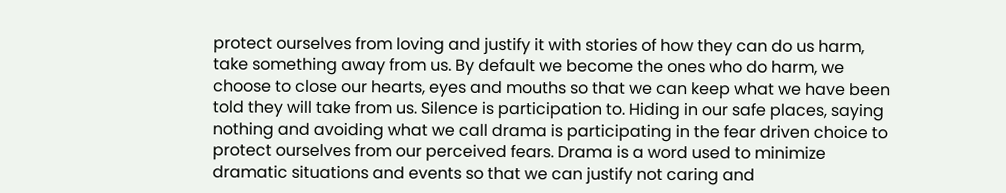protect ourselves from loving and justify it with stories of how they can do us harm, take something away from us. By default we become the ones who do harm, we choose to close our hearts, eyes and mouths so that we can keep what we have been told they will take from us. Silence is participation to. Hiding in our safe places, saying nothing and avoiding what we call drama is participating in the fear driven choice to protect ourselves from our perceived fears. Drama is a word used to minimize dramatic situations and events so that we can justify not caring and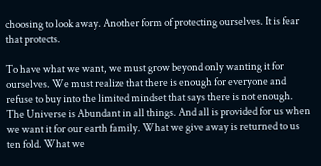choosing to look away. Another form of protecting ourselves. It is fear that protects.

To have what we want, we must grow beyond only wanting it for ourselves. We must realize that there is enough for everyone and refuse to buy into the limited mindset that says there is not enough. The Universe is Abundant in all things. And all is provided for us when we want it for our earth family. What we give away is returned to us ten fold. What we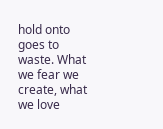hold onto goes to waste. What we fear we create, what we love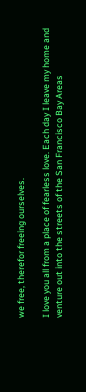we free, therefor freeing ourselves.

I love you all from a place of fearless love. Each day I leave my home and venture out into the streets of the San Francisco Bay Areas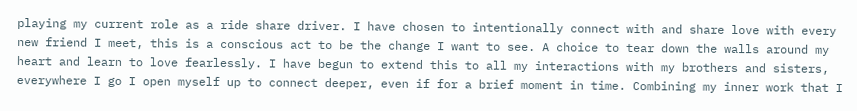playing my current role as a ride share driver. I have chosen to intentionally connect with and share love with every new friend I meet, this is a conscious act to be the change I want to see. A choice to tear down the walls around my heart and learn to love fearlessly. I have begun to extend this to all my interactions with my brothers and sisters, everywhere I go I open myself up to connect deeper, even if for a brief moment in time. Combining my inner work that I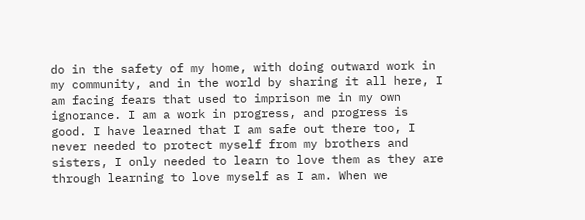do in the safety of my home, with doing outward work in my community, and in the world by sharing it all here, I am facing fears that used to imprison me in my own ignorance. I am a work in progress, and progress is good. I have learned that I am safe out there too, I never needed to protect myself from my brothers and sisters, I only needed to learn to love them as they are through learning to love myself as I am. When we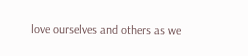love ourselves and others as we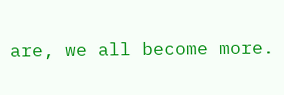are, we all become more.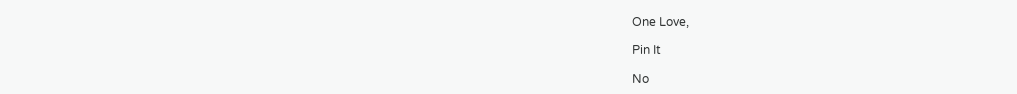One Love,

Pin It

No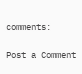comments:

Post a Comment